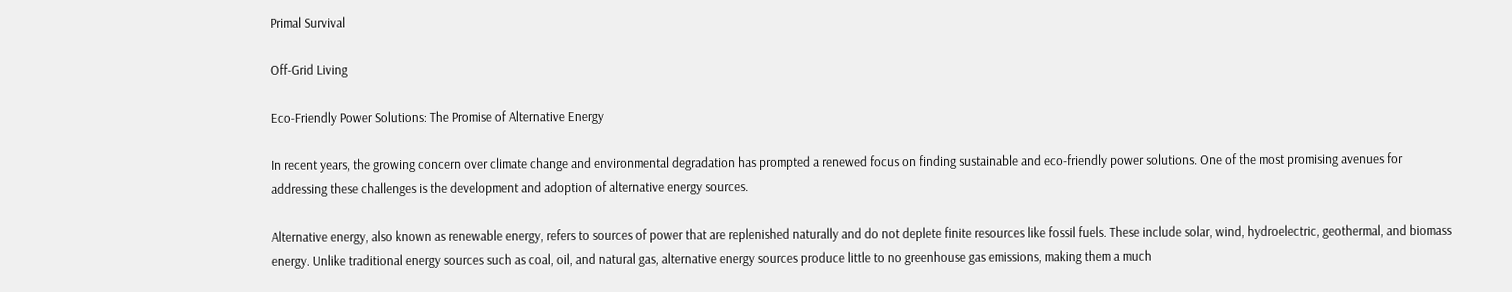Primal Survival

Off-Grid Living

Eco-Friendly Power Solutions: The Promise of Alternative Energy

In recent years, the growing concern over climate change and environmental degradation has prompted a renewed focus on finding sustainable and eco-friendly power solutions. One of the most promising avenues for addressing these challenges is the development and adoption of alternative energy sources.

Alternative energy, also known as renewable energy, refers to sources of power that are replenished naturally and do not deplete finite resources like fossil fuels. These include solar, wind, hydroelectric, geothermal, and biomass energy. Unlike traditional energy sources such as coal, oil, and natural gas, alternative energy sources produce little to no greenhouse gas emissions, making them a much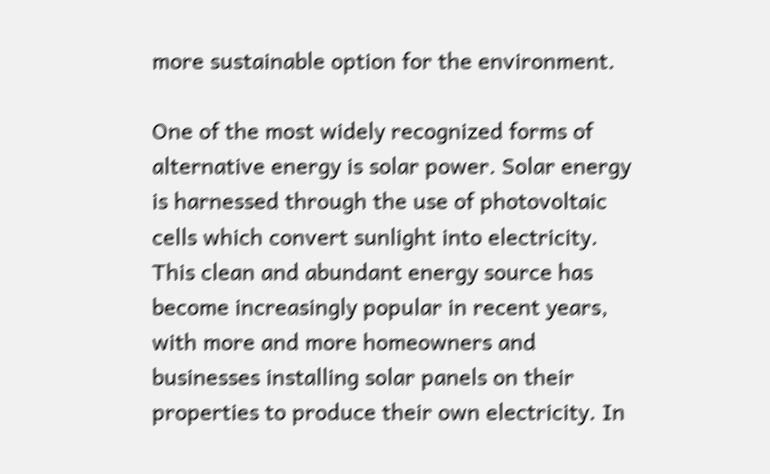more sustainable option for the environment.

One of the most widely recognized forms of alternative energy is solar power. Solar energy is harnessed through the use of photovoltaic cells which convert sunlight into electricity. This clean and abundant energy source has become increasingly popular in recent years, with more and more homeowners and businesses installing solar panels on their properties to produce their own electricity. In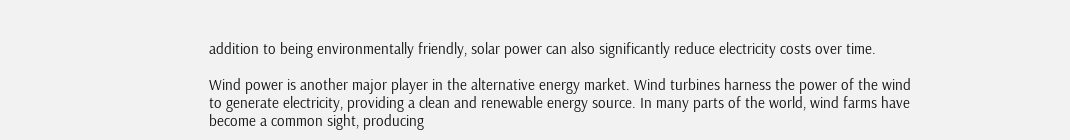addition to being environmentally friendly, solar power can also significantly reduce electricity costs over time.

Wind power is another major player in the alternative energy market. Wind turbines harness the power of the wind to generate electricity, providing a clean and renewable energy source. In many parts of the world, wind farms have become a common sight, producing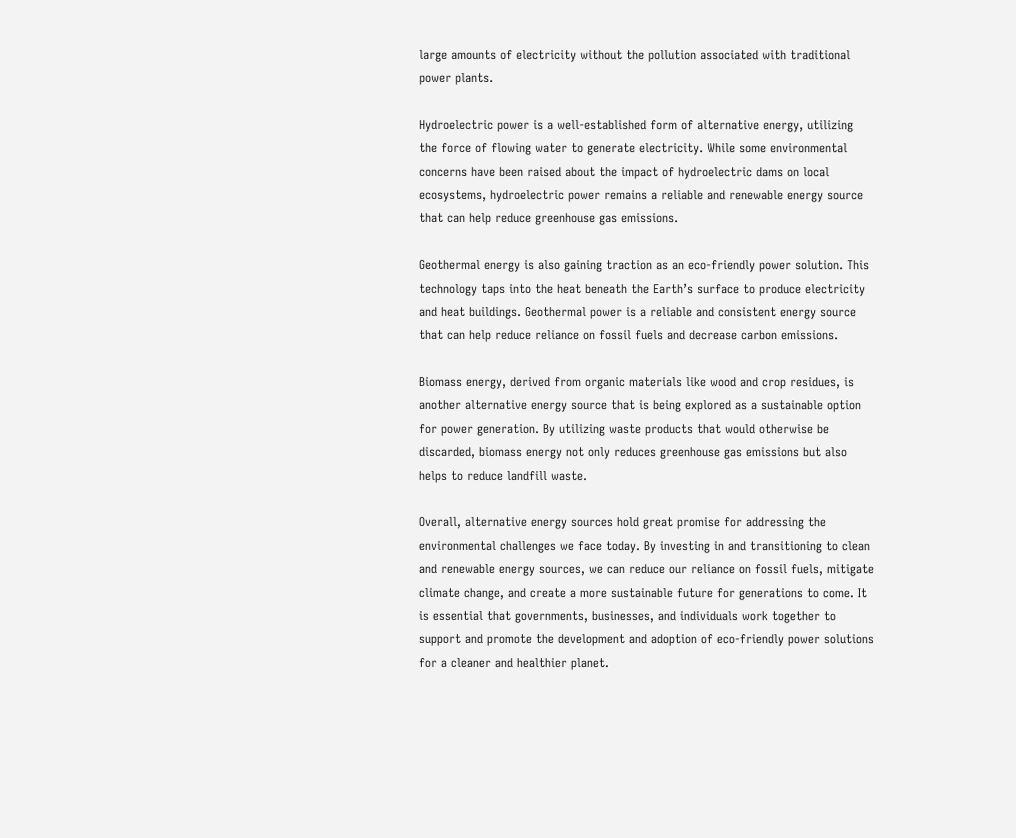large amounts of electricity without the pollution associated with traditional power plants.

Hydroelectric power is a well-established form of alternative energy, utilizing the force of flowing water to generate electricity. While some environmental concerns have been raised about the impact of hydroelectric dams on local ecosystems, hydroelectric power remains a reliable and renewable energy source that can help reduce greenhouse gas emissions.

Geothermal energy is also gaining traction as an eco-friendly power solution. This technology taps into the heat beneath the Earth’s surface to produce electricity and heat buildings. Geothermal power is a reliable and consistent energy source that can help reduce reliance on fossil fuels and decrease carbon emissions.

Biomass energy, derived from organic materials like wood and crop residues, is another alternative energy source that is being explored as a sustainable option for power generation. By utilizing waste products that would otherwise be discarded, biomass energy not only reduces greenhouse gas emissions but also helps to reduce landfill waste.

Overall, alternative energy sources hold great promise for addressing the environmental challenges we face today. By investing in and transitioning to clean and renewable energy sources, we can reduce our reliance on fossil fuels, mitigate climate change, and create a more sustainable future for generations to come. It is essential that governments, businesses, and individuals work together to support and promote the development and adoption of eco-friendly power solutions for a cleaner and healthier planet.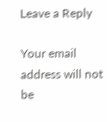Leave a Reply

Your email address will not be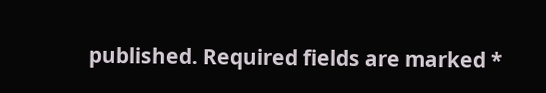published. Required fields are marked *